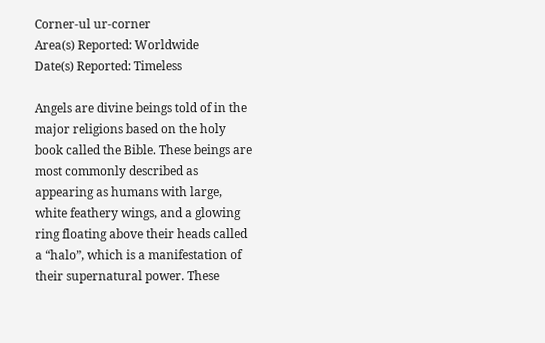Corner-ul ur-corner
Area(s) Reported: Worldwide
Date(s) Reported: Timeless

Angels are divine beings told of in the major religions based on the holy book called the Bible. These beings are most commonly described as appearing as humans with large, white feathery wings, and a glowing ring floating above their heads called a “halo”, which is a manifestation of their supernatural power. These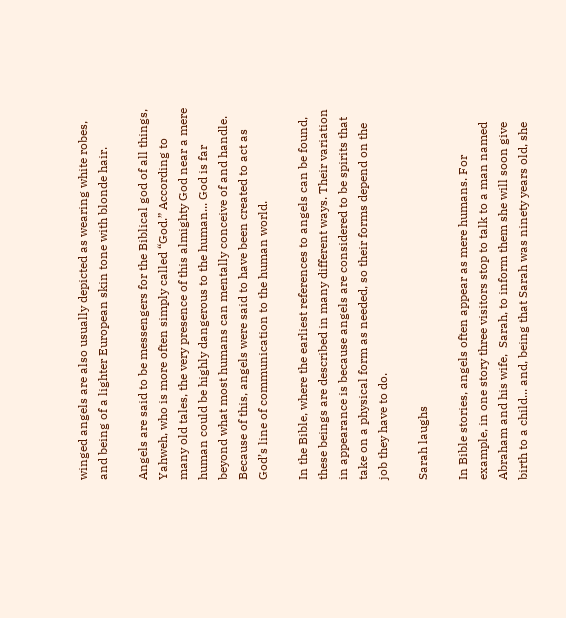winged angels are also usually depicted as wearing white robes, and being of a lighter European skin tone with blonde hair.

Angels are said to be messengers for the Biblical god of all things, Yahweh, who is more often simply called “God.” According to many old tales, the very presence of this almighty God near a mere human could be highly dangerous to the human... God is far beyond what most humans can mentally conceive of and handle. Because of this, angels were said to have been created to act as God’s line of communication to the human world.

In the Bible, where the earliest references to angels can be found, these beings are described in many different ways. Their variation in appearance is because angels are considered to be spirits that take on a physical form as needed, so their forms depend on the job they have to do.

Sarah laughs

In Bible stories, angels often appear as mere humans. For example, in one story three visitors stop to talk to a man named Abraham and his wife,  Sarah, to inform them she will soon give birth to a child... and, being that Sarah was ninety years old, she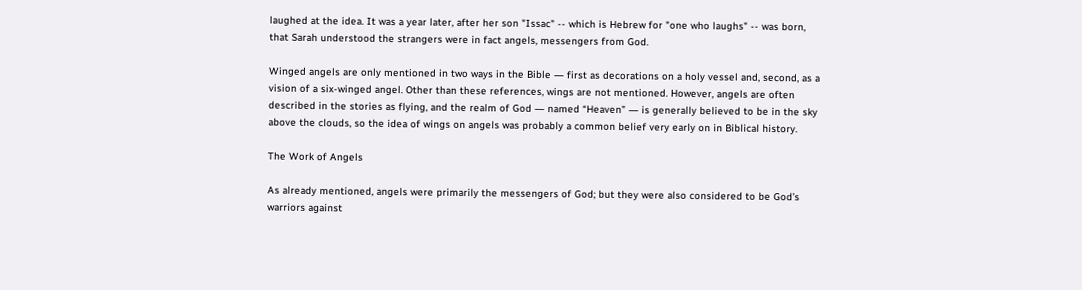laughed at the idea. It was a year later, after her son "Issac" -- which is Hebrew for "one who laughs" -- was born, that Sarah understood the strangers were in fact angels, messengers from God.

Winged angels are only mentioned in two ways in the Bible ― first as decorations on a holy vessel and, second, as a vision of a six-winged angel. Other than these references, wings are not mentioned. However, angels are often described in the stories as flying, and the realm of God ― named “Heaven” ― is generally believed to be in the sky above the clouds, so the idea of wings on angels was probably a common belief very early on in Biblical history.

The Work of Angels

As already mentioned, angels were primarily the messengers of God; but they were also considered to be God’s warriors against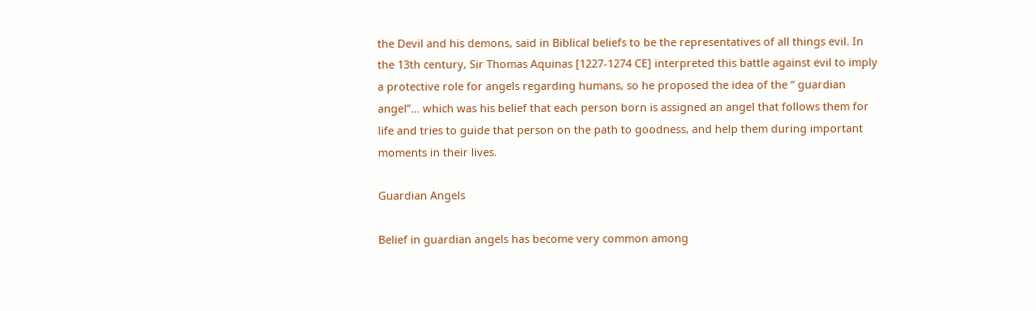the Devil and his demons, said in Biblical beliefs to be the representatives of all things evil. In the 13th century, Sir Thomas Aquinas [1227-1274 CE] interpreted this battle against evil to imply a protective role for angels regarding humans, so he proposed the idea of the “ guardian angel”... which was his belief that each person born is assigned an angel that follows them for life and tries to guide that person on the path to goodness, and help them during important moments in their lives.

Guardian Angels

Belief in guardian angels has become very common among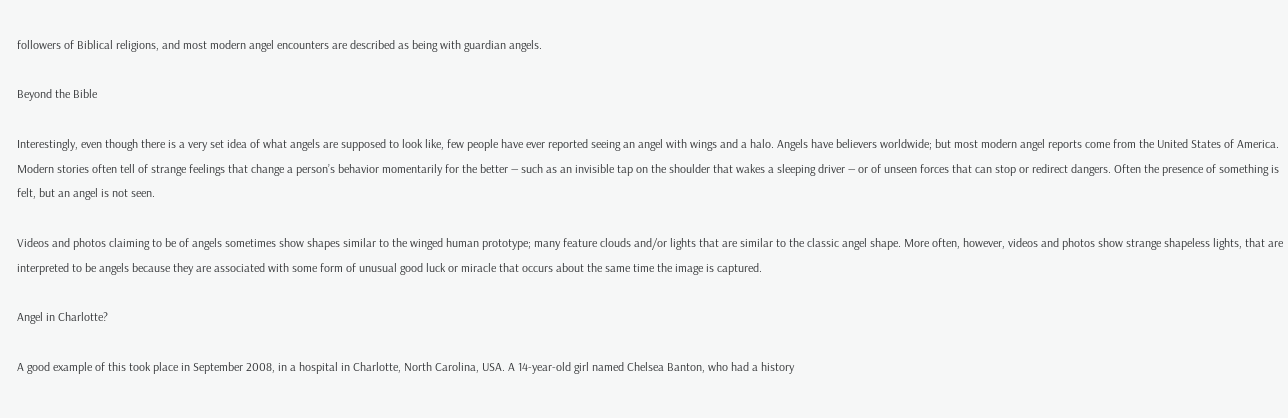followers of Biblical religions, and most modern angel encounters are described as being with guardian angels.

Beyond the Bible

Interestingly, even though there is a very set idea of what angels are supposed to look like, few people have ever reported seeing an angel with wings and a halo. Angels have believers worldwide; but most modern angel reports come from the United States of America. Modern stories often tell of strange feelings that change a person’s behavior momentarily for the better ― such as an invisible tap on the shoulder that wakes a sleeping driver ― or of unseen forces that can stop or redirect dangers. Often the presence of something is felt, but an angel is not seen.

Videos and photos claiming to be of angels sometimes show shapes similar to the winged human prototype; many feature clouds and/or lights that are similar to the classic angel shape. More often, however, videos and photos show strange shapeless lights, that are interpreted to be angels because they are associated with some form of unusual good luck or miracle that occurs about the same time the image is captured.

Angel in Charlotte?

A good example of this took place in September 2008, in a hospital in Charlotte, North Carolina, USA. A 14-year-old girl named Chelsea Banton, who had a history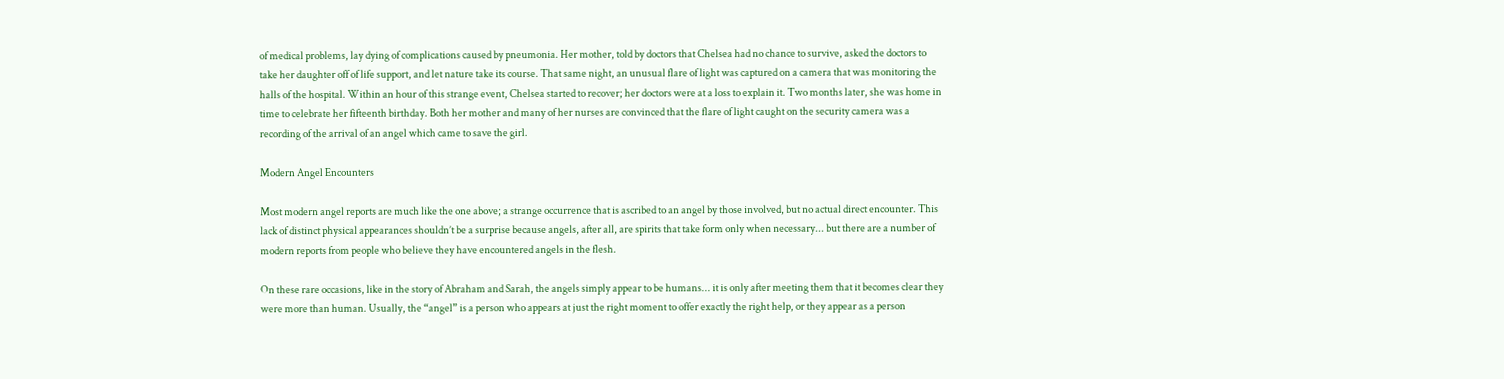of medical problems, lay dying of complications caused by pneumonia. Her mother, told by doctors that Chelsea had no chance to survive, asked the doctors to take her daughter off of life support, and let nature take its course. That same night, an unusual flare of light was captured on a camera that was monitoring the halls of the hospital. Within an hour of this strange event, Chelsea started to recover; her doctors were at a loss to explain it. Two months later, she was home in time to celebrate her fifteenth birthday. Both her mother and many of her nurses are convinced that the flare of light caught on the security camera was a recording of the arrival of an angel which came to save the girl.

Modern Angel Encounters

Most modern angel reports are much like the one above; a strange occurrence that is ascribed to an angel by those involved, but no actual direct encounter. This lack of distinct physical appearances shouldn’t be a surprise because angels, after all, are spirits that take form only when necessary... but there are a number of modern reports from people who believe they have encountered angels in the flesh.

On these rare occasions, like in the story of Abraham and Sarah, the angels simply appear to be humans... it is only after meeting them that it becomes clear they were more than human. Usually, the “angel” is a person who appears at just the right moment to offer exactly the right help, or they appear as a person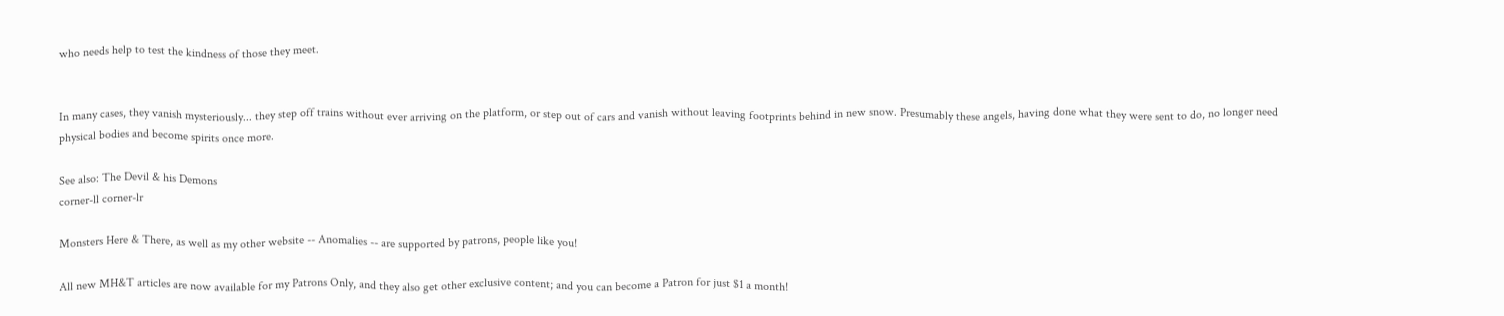who needs help to test the kindness of those they meet.


In many cases, they vanish mysteriously... they step off trains without ever arriving on the platform, or step out of cars and vanish without leaving footprints behind in new snow. Presumably these angels, having done what they were sent to do, no longer need physical bodies and become spirits once more.

See also: The Devil & his Demons
corner-ll corner-lr

Monsters Here & There, as well as my other website -- Anomalies -- are supported by patrons, people like you!

All new MH&T articles are now available for my Patrons Only, and they also get other exclusive content; and you can become a Patron for just $1 a month!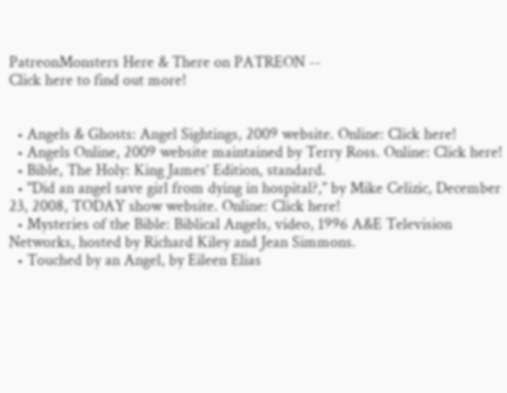PatreonMonsters Here & There on PATREON --
Click here to find out more!


  • Angels & Ghosts: Angel Sightings, 2009 website. Online: Click here!
  • Angels Online, 2009 website maintained by Terry Ross. Online: Click here!
  • Bible, The Holy: King James’ Edition, standard.
  • "Did an angel save girl from dying in hospital?," by Mike Celizic, December 23, 2008, TODAY show website. Online: Click here!
  • Mysteries of the Bible: Biblical Angels, video, 1996 A&E Television Networks, hosted by Richard Kiley and Jean Simmons.
  • Touched by an Angel, by Eileen Elias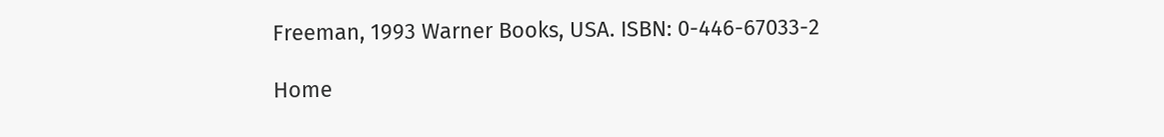Freeman, 1993 Warner Books, USA. ISBN: 0-446-67033-2

Home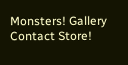Monsters! Gallery Contact Store!